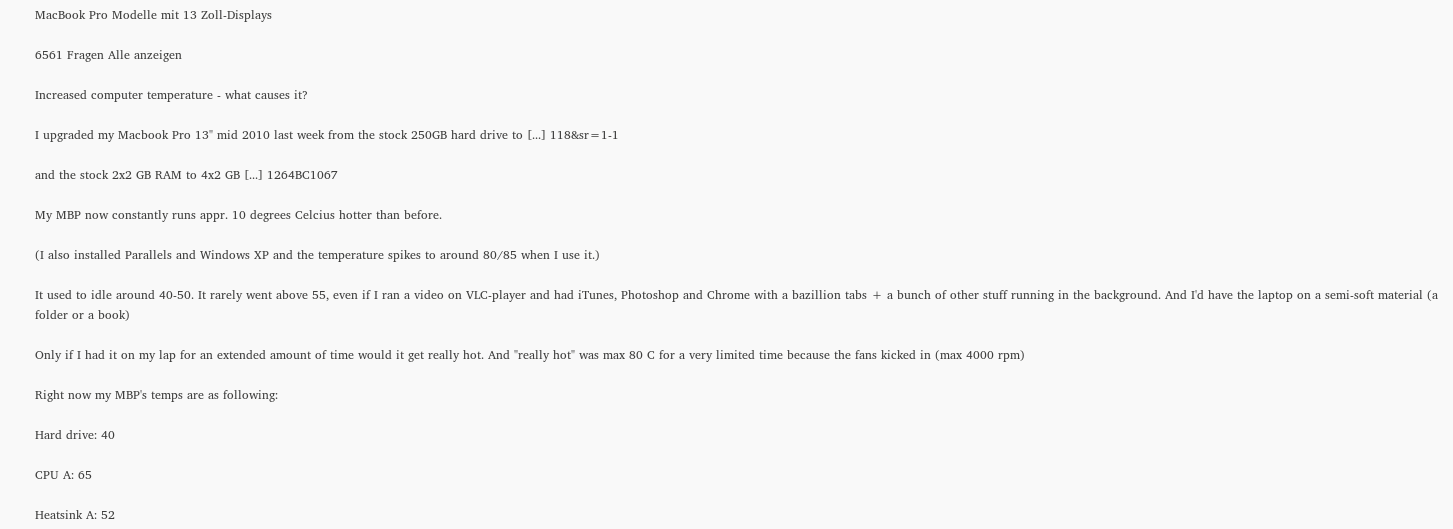MacBook Pro Modelle mit 13 Zoll-Displays

6561 Fragen Alle anzeigen

Increased computer temperature - what causes it?

I upgraded my Macbook Pro 13" mid 2010 last week from the stock 250GB hard drive to [...] 118&sr=1-1

and the stock 2x2 GB RAM to 4x2 GB [...] 1264BC1067

My MBP now constantly runs appr. 10 degrees Celcius hotter than before.

(I also installed Parallels and Windows XP and the temperature spikes to around 80/85 when I use it.)

It used to idle around 40-50. It rarely went above 55, even if I ran a video on VLC-player and had iTunes, Photoshop and Chrome with a bazillion tabs + a bunch of other stuff running in the background. And I'd have the laptop on a semi-soft material (a folder or a book)

Only if I had it on my lap for an extended amount of time would it get really hot. And "really hot" was max 80 C for a very limited time because the fans kicked in (max 4000 rpm)

Right now my MBP's temps are as following:

Hard drive: 40

CPU A: 65

Heatsink A: 52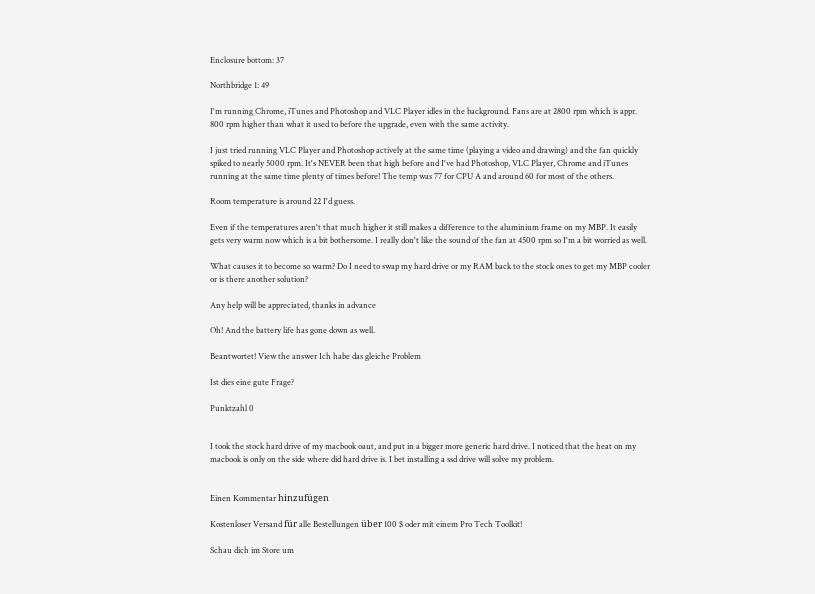Enclosure bottom: 37

Northbridge 1: 49

I'm running Chrome, iTunes and Photoshop and VLC Player idles in the background. Fans are at 2800 rpm which is appr. 800 rpm higher than what it used to before the upgrade, even with the same activity.

I just tried running VLC Player and Photoshop actively at the same time (playing a video and drawing) and the fan quickly spiked to nearly 5000 rpm. It's NEVER been that high before and I've had Photoshop, VLC Player, Chrome and iTunes running at the same time plenty of times before! The temp was 77 for CPU A and around 60 for most of the others.

Room temperature is around 22 I'd guess.

Even if the temperatures aren't that much higher it still makes a difference to the aluminium frame on my MBP. It easily gets very warm now which is a bit bothersome. I really don't like the sound of the fan at 4500 rpm so I'm a bit worried as well.

What causes it to become so warm? Do I need to swap my hard drive or my RAM back to the stock ones to get my MBP cooler or is there another solution?

Any help will be appreciated, thanks in advance

Oh! And the battery life has gone down as well.

Beantwortet! View the answer Ich habe das gleiche Problem

Ist dies eine gute Frage?

Punktzahl 0


I took the stock hard drive of my macbook oaut, and put in a bigger more generic hard drive. I noticed that the heat on my macbook is only on the side where did hard drive is. I bet installing a ssd drive will solve my problem.


Einen Kommentar hinzufügen

Kostenloser Versand für alle Bestellungen über 100 $ oder mit einem Pro Tech Toolkit!

Schau dich im Store um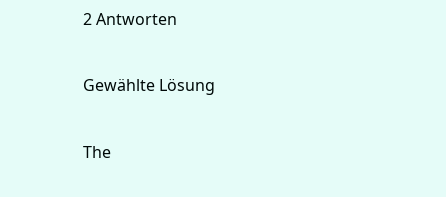2 Antworten

Gewählte Lösung

The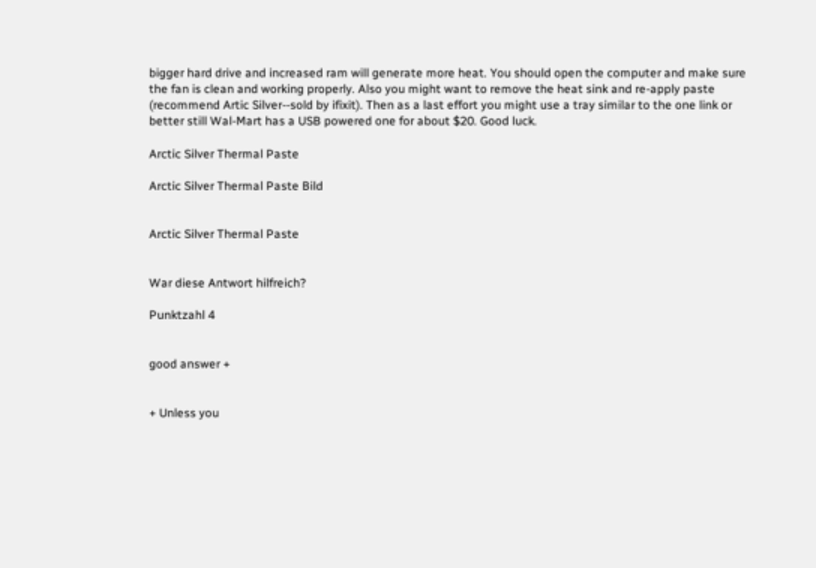bigger hard drive and increased ram will generate more heat. You should open the computer and make sure the fan is clean and working properly. Also you might want to remove the heat sink and re-apply paste (recommend Artic Silver--sold by ifixit). Then as a last effort you might use a tray similar to the one link or better still Wal-Mart has a USB powered one for about $20. Good luck.

Arctic Silver Thermal Paste

Arctic Silver Thermal Paste Bild


Arctic Silver Thermal Paste


War diese Antwort hilfreich?

Punktzahl 4


good answer +


+ Unless you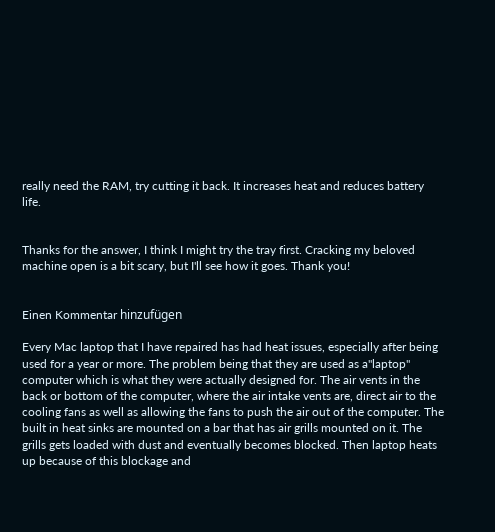really need the RAM, try cutting it back. It increases heat and reduces battery life.


Thanks for the answer, I think I might try the tray first. Cracking my beloved machine open is a bit scary, but I'll see how it goes. Thank you!


Einen Kommentar hinzufügen

Every Mac laptop that I have repaired has had heat issues, especially after being used for a year or more. The problem being that they are used as a"laptop" computer which is what they were actually designed for. The air vents in the back or bottom of the computer, where the air intake vents are, direct air to the cooling fans as well as allowing the fans to push the air out of the computer. The built in heat sinks are mounted on a bar that has air grills mounted on it. The grills gets loaded with dust and eventually becomes blocked. Then laptop heats up because of this blockage and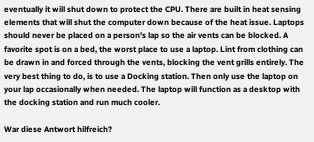eventually it will shut down to protect the CPU. There are built in heat sensing elements that will shut the computer down because of the heat issue. Laptops should never be placed on a person's lap so the air vents can be blocked. A favorite spot is on a bed, the worst place to use a laptop. Lint from clothing can be drawn in and forced through the vents, blocking the vent grills entirely. The very best thing to do, is to use a Docking station. Then only use the laptop on your lap occasionally when needed. The laptop will function as a desktop with the docking station and run much cooler.

War diese Antwort hilfreich?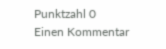Punktzahl 0
Einen Kommentar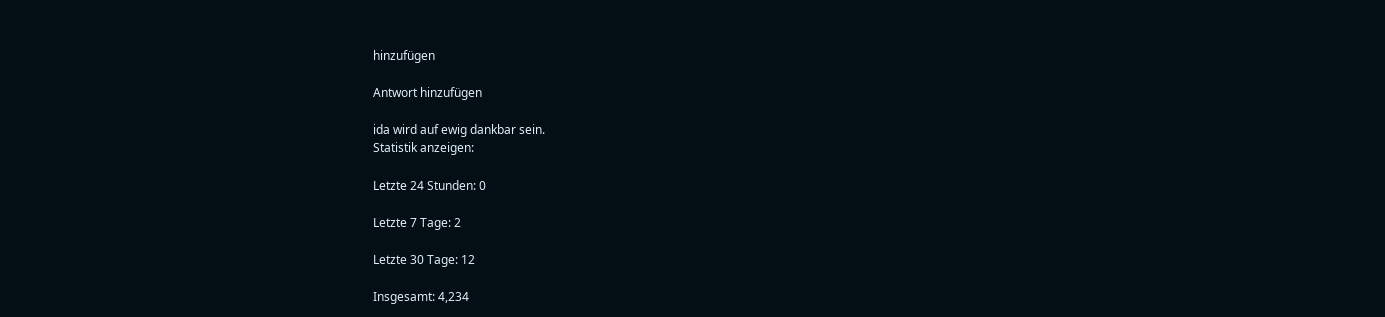hinzufügen

Antwort hinzufügen

ida wird auf ewig dankbar sein.
Statistik anzeigen:

Letzte 24 Stunden: 0

Letzte 7 Tage: 2

Letzte 30 Tage: 12

Insgesamt: 4,234